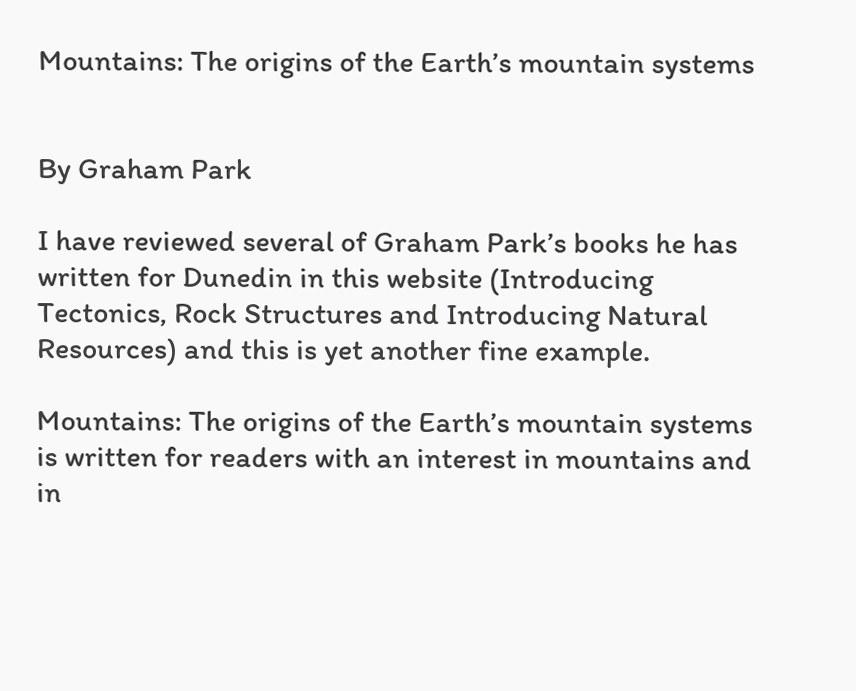Mountains: The origins of the Earth’s mountain systems


By Graham Park

I have reviewed several of Graham Park’s books he has written for Dunedin in this website (Introducing Tectonics, Rock Structures and Introducing Natural Resources) and this is yet another fine example.

Mountains: The origins of the Earth’s mountain systems is written for readers with an interest in mountains and in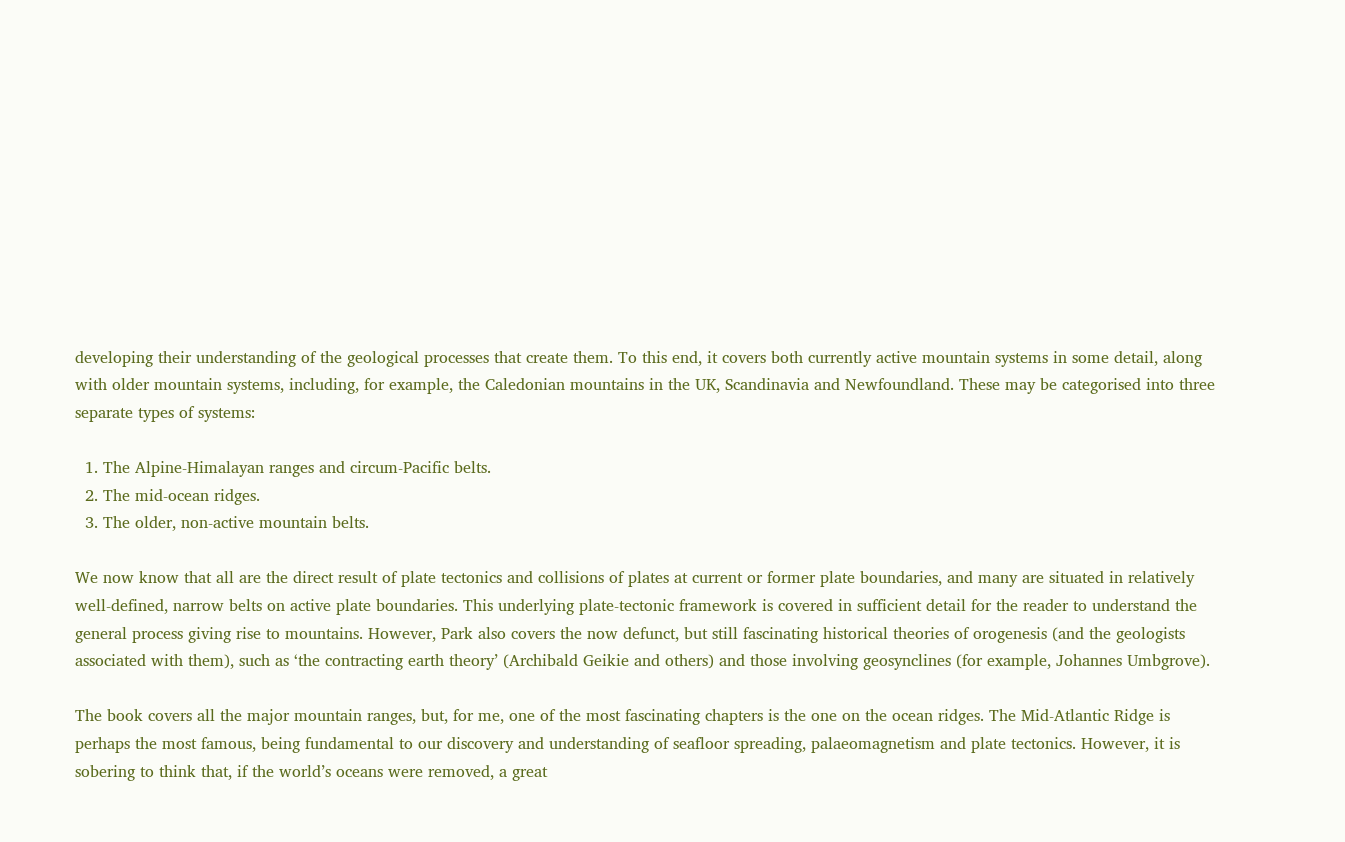developing their understanding of the geological processes that create them. To this end, it covers both currently active mountain systems in some detail, along with older mountain systems, including, for example, the Caledonian mountains in the UK, Scandinavia and Newfoundland. These may be categorised into three separate types of systems:

  1. The Alpine-Himalayan ranges and circum-Pacific belts.
  2. The mid-ocean ridges.
  3. The older, non-active mountain belts.

We now know that all are the direct result of plate tectonics and collisions of plates at current or former plate boundaries, and many are situated in relatively well-defined, narrow belts on active plate boundaries. This underlying plate-tectonic framework is covered in sufficient detail for the reader to understand the general process giving rise to mountains. However, Park also covers the now defunct, but still fascinating historical theories of orogenesis (and the geologists associated with them), such as ‘the contracting earth theory’ (Archibald Geikie and others) and those involving geosynclines (for example, Johannes Umbgrove).

The book covers all the major mountain ranges, but, for me, one of the most fascinating chapters is the one on the ocean ridges. The Mid-Atlantic Ridge is perhaps the most famous, being fundamental to our discovery and understanding of seafloor spreading, palaeomagnetism and plate tectonics. However, it is sobering to think that, if the world’s oceans were removed, a great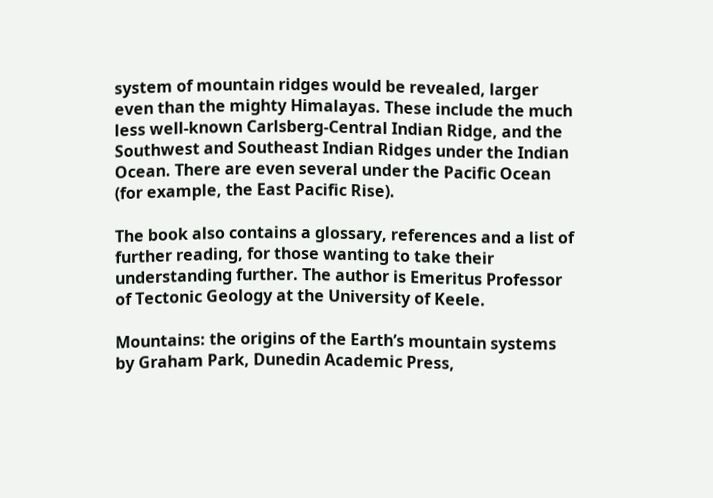system of mountain ridges would be revealed, larger even than the mighty Himalayas. These include the much less well-known Carlsberg-Central Indian Ridge, and the Southwest and Southeast Indian Ridges under the Indian Ocean. There are even several under the Pacific Ocean (for example, the East Pacific Rise).

The book also contains a glossary, references and a list of further reading, for those wanting to take their understanding further. The author is Emeritus Professor of Tectonic Geology at the University of Keele.

Mountains: the origins of the Earth’s mountain systems by Graham Park, Dunedin Academic Press,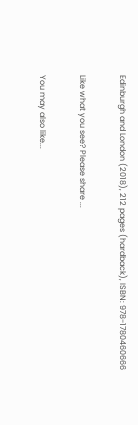Edinburgh and London (2018), 212 pages (hardback), ISBN: 978-1780460666

Like what you see? Please share ...

You may also like...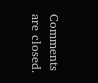Comments are closed.